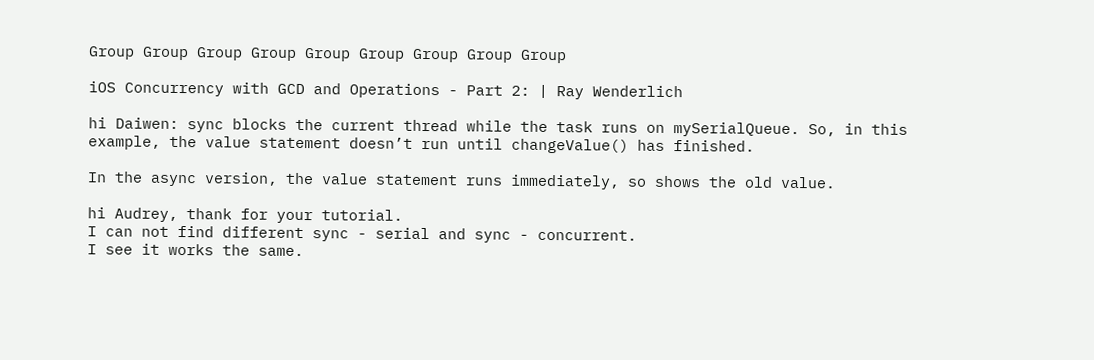Group Group Group Group Group Group Group Group Group

iOS Concurrency with GCD and Operations - Part 2: | Ray Wenderlich

hi Daiwen: sync blocks the current thread while the task runs on mySerialQueue. So, in this example, the value statement doesn’t run until changeValue() has finished.

In the async version, the value statement runs immediately, so shows the old value.

hi Audrey, thank for your tutorial.
I can not find different sync - serial and sync - concurrent.
I see it works the same.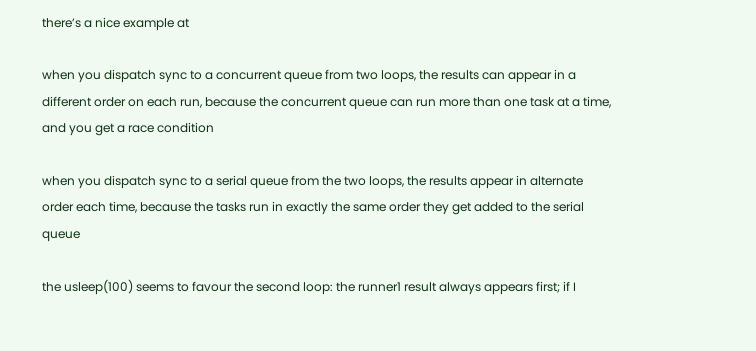there’s a nice example at

when you dispatch sync to a concurrent queue from two loops, the results can appear in a different order on each run, because the concurrent queue can run more than one task at a time, and you get a race condition

when you dispatch sync to a serial queue from the two loops, the results appear in alternate order each time, because the tasks run in exactly the same order they get added to the serial queue

the usleep(100) seems to favour the second loop: the runner1 result always appears first; if I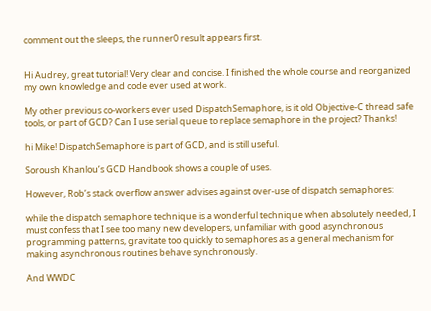comment out the sleeps, the runner0 result appears first.


Hi Audrey, great tutorial! Very clear and concise. I finished the whole course and reorganized my own knowledge and code ever used at work.

My other previous co-workers ever used DispatchSemaphore, is it old Objective-C thread safe tools, or part of GCD? Can I use serial queue to replace semaphore in the project? Thanks!

hi Mike! DispatchSemaphore is part of GCD, and is still useful.

Soroush Khanlou’s GCD Handbook shows a couple of uses.

However, Rob’s stack overflow answer advises against over-use of dispatch semaphores:

while the dispatch semaphore technique is a wonderful technique when absolutely needed, I must confess that I see too many new developers, unfamiliar with good asynchronous programming patterns, gravitate too quickly to semaphores as a general mechanism for making asynchronous routines behave synchronously.

And WWDC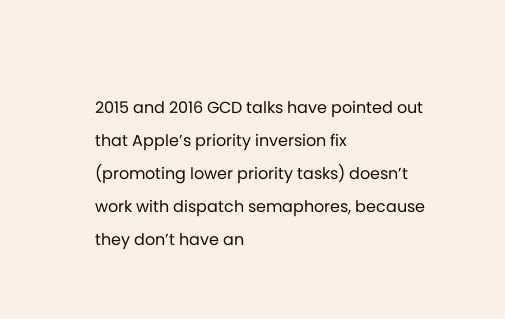2015 and 2016 GCD talks have pointed out that Apple’s priority inversion fix (promoting lower priority tasks) doesn’t work with dispatch semaphores, because they don’t have an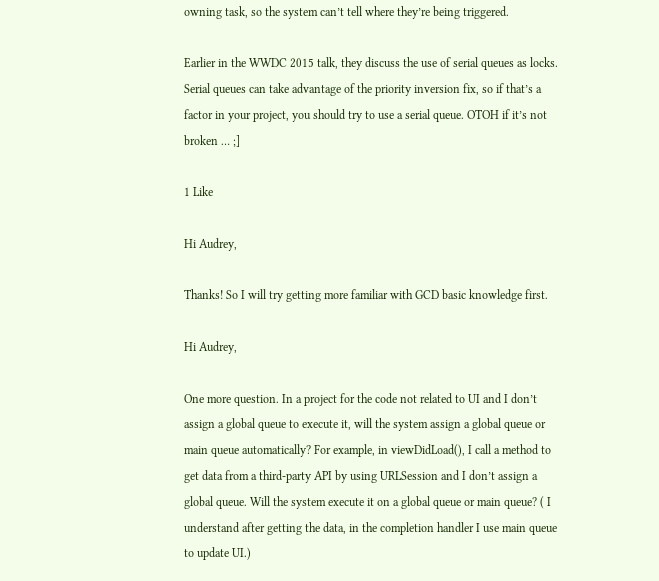owning task, so the system can’t tell where they’re being triggered.

Earlier in the WWDC 2015 talk, they discuss the use of serial queues as locks. Serial queues can take advantage of the priority inversion fix, so if that’s a factor in your project, you should try to use a serial queue. OTOH if it’s not broken … ;]

1 Like

Hi Audrey,

Thanks! So I will try getting more familiar with GCD basic knowledge first.

Hi Audrey,

One more question. In a project for the code not related to UI and I don’t assign a global queue to execute it, will the system assign a global queue or main queue automatically? For example, in viewDidLoad(), I call a method to get data from a third-party API by using URLSession and I don’t assign a global queue. Will the system execute it on a global queue or main queue? ( I understand after getting the data, in the completion handler I use main queue to update UI.)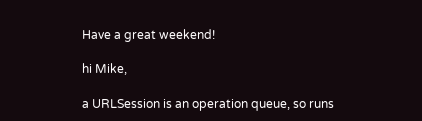Have a great weekend!

hi Mike,

a URLSession is an operation queue, so runs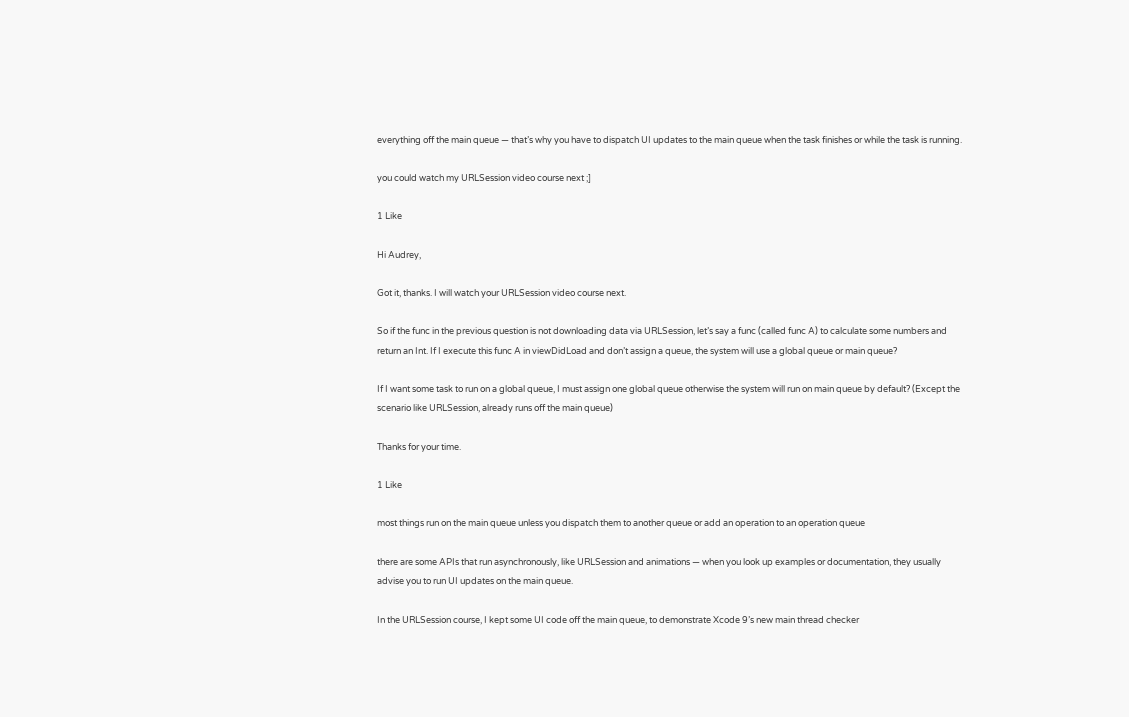everything off the main queue — that’s why you have to dispatch UI updates to the main queue when the task finishes or while the task is running.

you could watch my URLSession video course next ;]

1 Like

Hi Audrey,

Got it, thanks. I will watch your URLSession video course next.

So if the func in the previous question is not downloading data via URLSession, let’s say a func (called func A) to calculate some numbers and return an Int. If I execute this func A in viewDidLoad and don’t assign a queue, the system will use a global queue or main queue?

If I want some task to run on a global queue, I must assign one global queue otherwise the system will run on main queue by default? (Except the scenario like URLSession, already runs off the main queue)

Thanks for your time.

1 Like

most things run on the main queue unless you dispatch them to another queue or add an operation to an operation queue

there are some APIs that run asynchronously, like URLSession and animations — when you look up examples or documentation, they usually advise you to run UI updates on the main queue.

In the URLSession course, I kept some UI code off the main queue, to demonstrate Xcode 9’s new main thread checker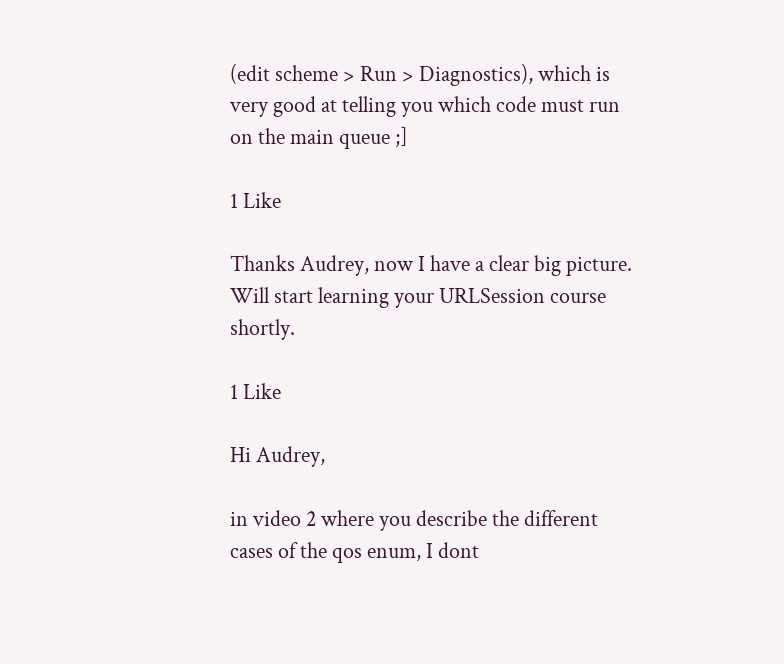(edit scheme > Run > Diagnostics), which is very good at telling you which code must run on the main queue ;]

1 Like

Thanks Audrey, now I have a clear big picture. Will start learning your URLSession course shortly.

1 Like

Hi Audrey,

in video 2 where you describe the different cases of the qos enum, I dont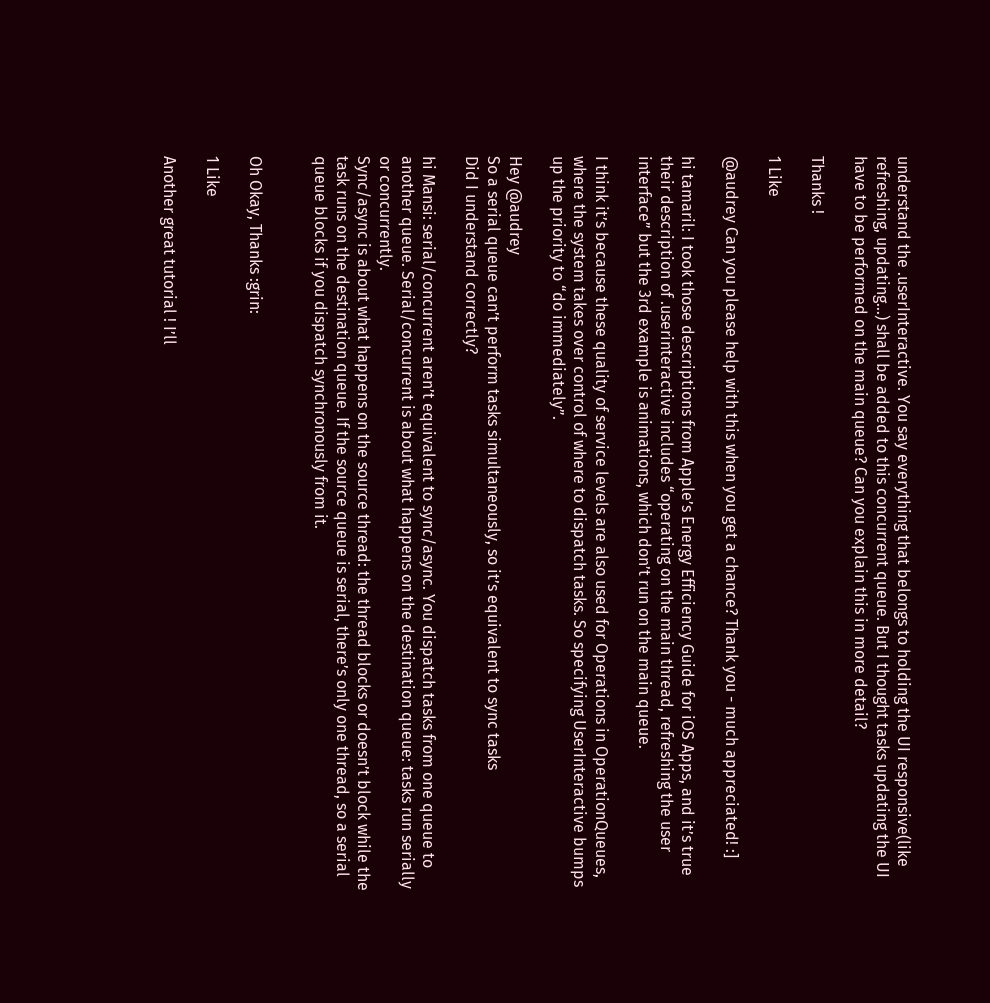understand the .userInteractive. You say everything that belongs to holding the UI responsive(like refreshing, updating…) shall be added to this concurrent queue. But I thought tasks updating the UI have to be performed on the main queue? Can you explain this in more detail?

Thanks !

1 Like

@audrey Can you please help with this when you get a chance? Thank you - much appreciated! :]

hi tamaril: I took those descriptions from Apple’s Energy Efficiency Guide for iOS Apps, and it’s true their description of .userinteractive includes “operating on the main thread, refreshing the user interface” but the 3rd example is animations, which don’t run on the main queue.

I think it’s because these quality of service levels are also used for Operations in OperationQueues, where the system takes over control of where to dispatch tasks. So specifying UserInteractive bumps up the priority to “do immediately”.

Hey @audrey
So a serial queue can’t perform tasks simultaneously, so it’s equivalent to sync tasks
Did I understand correctly?

hi Mansi: serial/concurrent aren’t equivalent to sync/async. You dispatch tasks from one queue to another queue. Serial/concurrent is about what happens on the destination queue: tasks run serially or concurrently.
Sync/async is about what happens on the source thread: the thread blocks or doesn’t block while the task runs on the destination queue. If the source queue is serial, there’s only one thread, so a serial queue blocks if you dispatch synchronously from it.


Oh Okay, Thanks :grin:

1 Like

Another great tutorial ! I’ll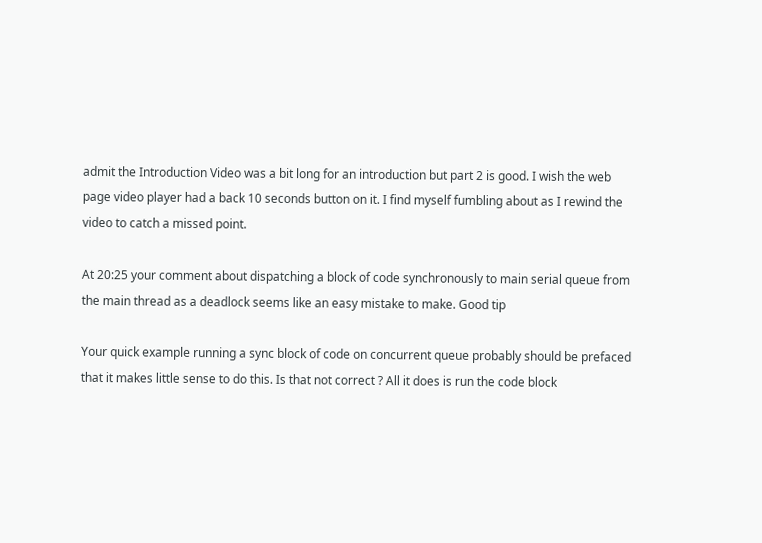admit the Introduction Video was a bit long for an introduction but part 2 is good. I wish the web page video player had a back 10 seconds button on it. I find myself fumbling about as I rewind the video to catch a missed point.

At 20:25 your comment about dispatching a block of code synchronously to main serial queue from the main thread as a deadlock seems like an easy mistake to make. Good tip

Your quick example running a sync block of code on concurrent queue probably should be prefaced that it makes little sense to do this. Is that not correct ? All it does is run the code block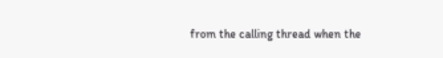from the calling thread when the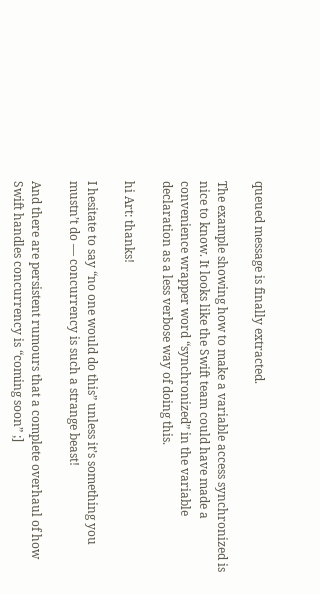queued message is finally extracted.

The example showing how to make a variable access synchronized is nice to know. It looks like the Swift team could have made a convenience wrapper word “synchronized” in the variable declaration as a less verbose way of doing this.

hi Art: thanks!

I hesitate to say “no one would do this” unless it’s something you mustn’t do — concurrency is such a strange beast!

And there are persistent rumours that a complete overhaul of how Swift handles concurrency is “coming soon” ;]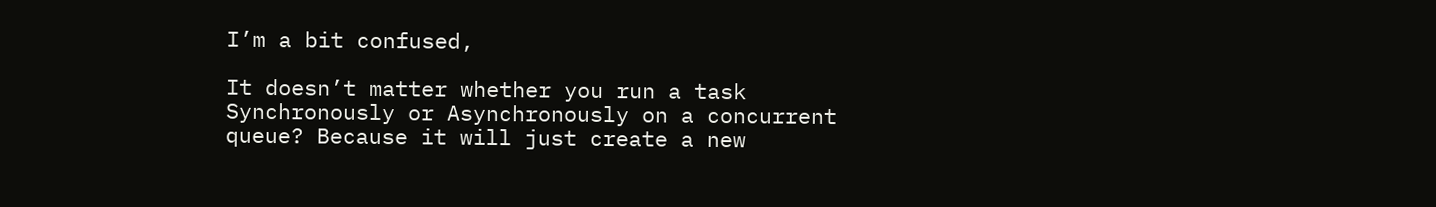I’m a bit confused,

It doesn’t matter whether you run a task Synchronously or Asynchronously on a concurrent queue? Because it will just create a new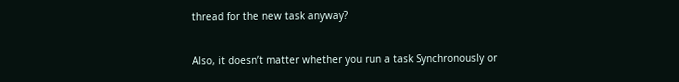thread for the new task anyway?

Also, it doesn’t matter whether you run a task Synchronously or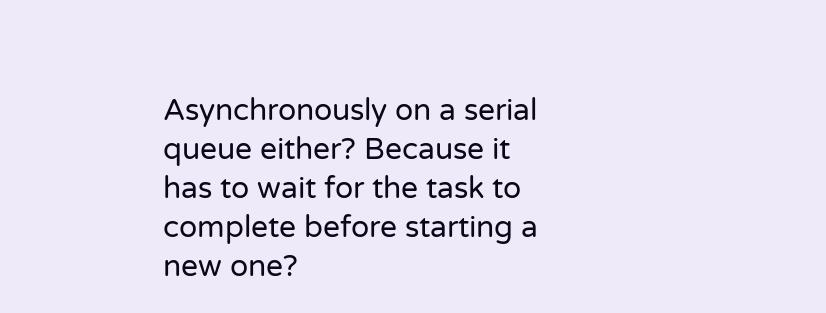Asynchronously on a serial queue either? Because it has to wait for the task to complete before starting a new one?